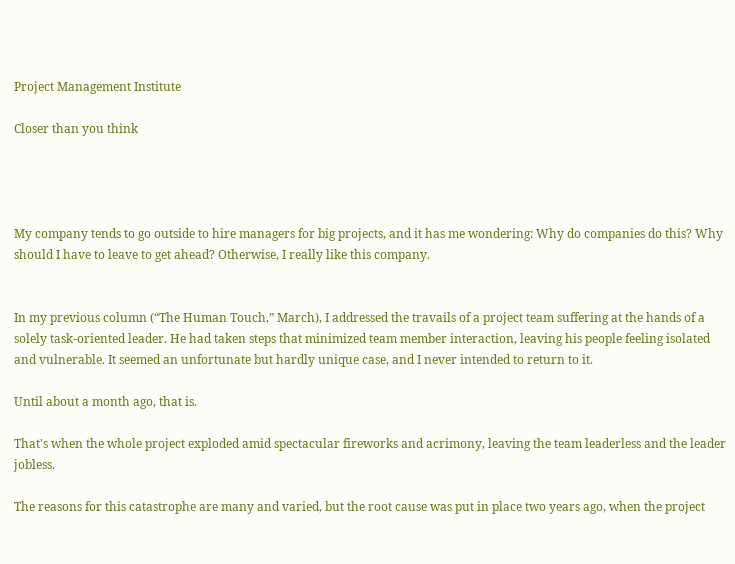Project Management Institute

Closer than you think




My company tends to go outside to hire managers for big projects, and it has me wondering: Why do companies do this? Why should I have to leave to get ahead? Otherwise, I really like this company.


In my previous column (“The Human Touch,” March), I addressed the travails of a project team suffering at the hands of a solely task-oriented leader. He had taken steps that minimized team member interaction, leaving his people feeling isolated and vulnerable. It seemed an unfortunate but hardly unique case, and I never intended to return to it.

Until about a month ago, that is.

That's when the whole project exploded amid spectacular fireworks and acrimony, leaving the team leaderless and the leader jobless.

The reasons for this catastrophe are many and varied, but the root cause was put in place two years ago, when the project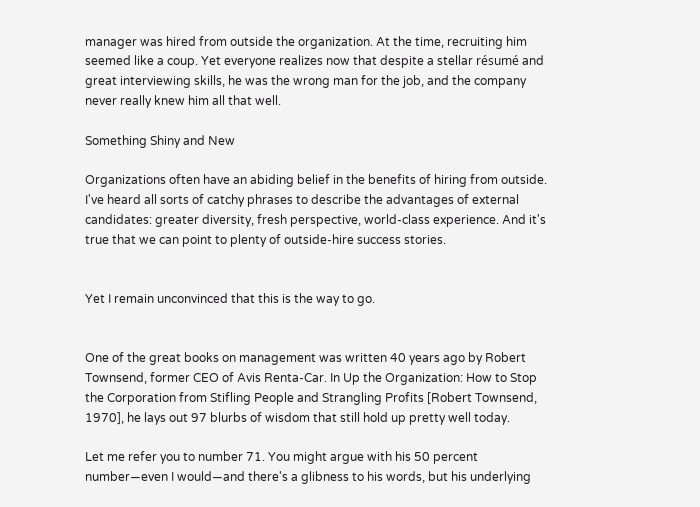manager was hired from outside the organization. At the time, recruiting him seemed like a coup. Yet everyone realizes now that despite a stellar résumé and great interviewing skills, he was the wrong man for the job, and the company never really knew him all that well.

Something Shiny and New

Organizations often have an abiding belief in the benefits of hiring from outside. I've heard all sorts of catchy phrases to describe the advantages of external candidates: greater diversity, fresh perspective, world-class experience. And it's true that we can point to plenty of outside-hire success stories.


Yet I remain unconvinced that this is the way to go.


One of the great books on management was written 40 years ago by Robert Townsend, former CEO of Avis Renta-Car. In Up the Organization: How to Stop the Corporation from Stifling People and Strangling Profits [Robert Townsend, 1970], he lays out 97 blurbs of wisdom that still hold up pretty well today.

Let me refer you to number 71. You might argue with his 50 percent number—even I would—and there's a glibness to his words, but his underlying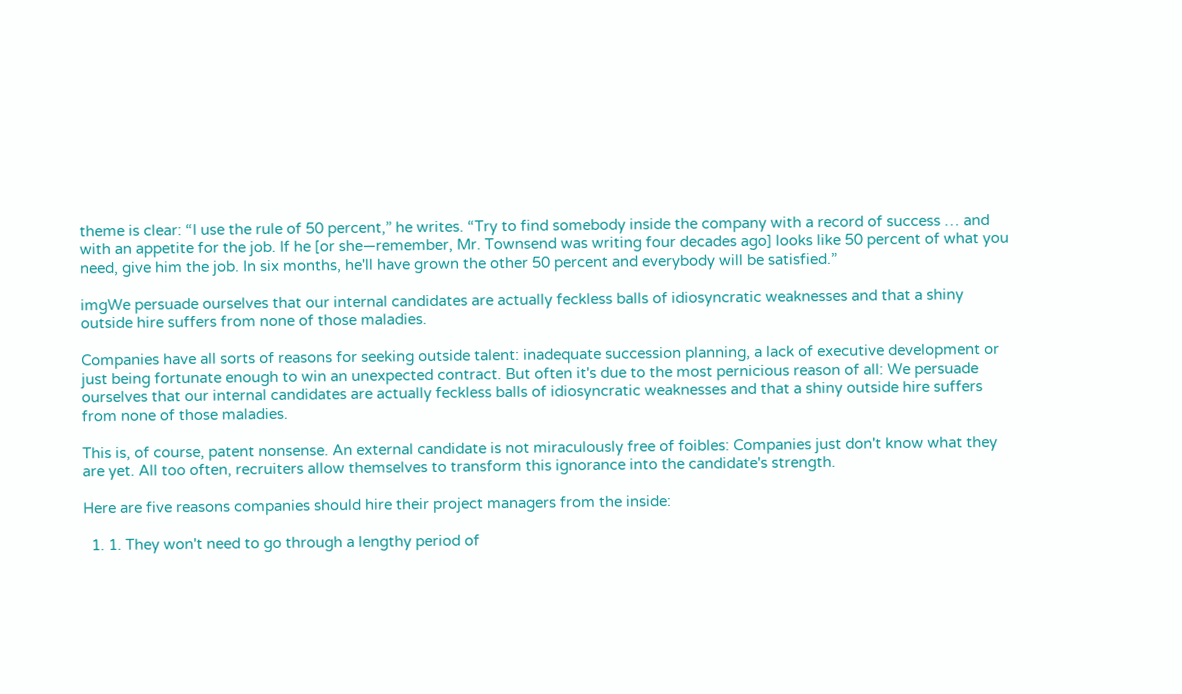theme is clear: “I use the rule of 50 percent,” he writes. “Try to find somebody inside the company with a record of success … and with an appetite for the job. If he [or she—remember, Mr. Townsend was writing four decades ago] looks like 50 percent of what you need, give him the job. In six months, he'll have grown the other 50 percent and everybody will be satisfied.”

imgWe persuade ourselves that our internal candidates are actually feckless balls of idiosyncratic weaknesses and that a shiny outside hire suffers from none of those maladies.

Companies have all sorts of reasons for seeking outside talent: inadequate succession planning, a lack of executive development or just being fortunate enough to win an unexpected contract. But often it's due to the most pernicious reason of all: We persuade ourselves that our internal candidates are actually feckless balls of idiosyncratic weaknesses and that a shiny outside hire suffers from none of those maladies.

This is, of course, patent nonsense. An external candidate is not miraculously free of foibles: Companies just don't know what they are yet. All too often, recruiters allow themselves to transform this ignorance into the candidate's strength.

Here are five reasons companies should hire their project managers from the inside:

  1. 1. They won't need to go through a lengthy period of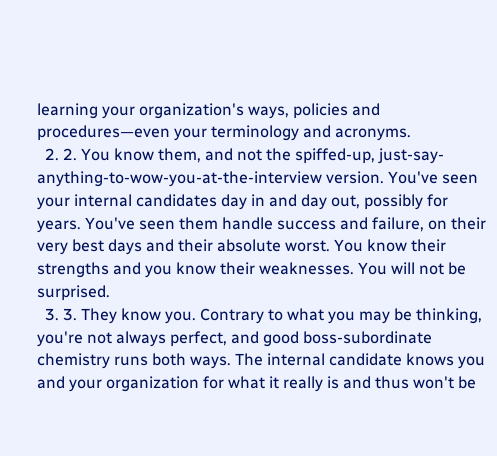learning your organization's ways, policies and procedures—even your terminology and acronyms.
  2. 2. You know them, and not the spiffed-up, just-say-anything-to-wow-you-at-the-interview version. You've seen your internal candidates day in and day out, possibly for years. You've seen them handle success and failure, on their very best days and their absolute worst. You know their strengths and you know their weaknesses. You will not be surprised.
  3. 3. They know you. Contrary to what you may be thinking, you're not always perfect, and good boss-subordinate chemistry runs both ways. The internal candidate knows you and your organization for what it really is and thus won't be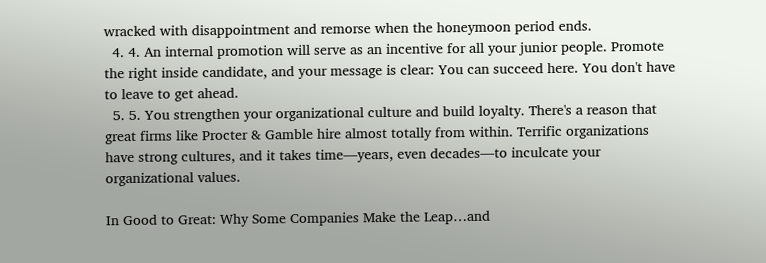wracked with disappointment and remorse when the honeymoon period ends.
  4. 4. An internal promotion will serve as an incentive for all your junior people. Promote the right inside candidate, and your message is clear: You can succeed here. You don't have to leave to get ahead.
  5. 5. You strengthen your organizational culture and build loyalty. There's a reason that great firms like Procter & Gamble hire almost totally from within. Terrific organizations have strong cultures, and it takes time—years, even decades—to inculcate your organizational values.

In Good to Great: Why Some Companies Make the Leap…and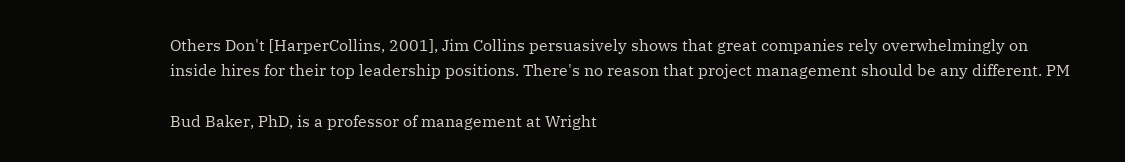Others Don't [HarperCollins, 2001], Jim Collins persuasively shows that great companies rely overwhelmingly on inside hires for their top leadership positions. There's no reason that project management should be any different. PM

Bud Baker, PhD, is a professor of management at Wright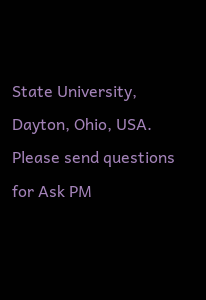State University, Dayton, Ohio, USA. Please send questions for Ask PM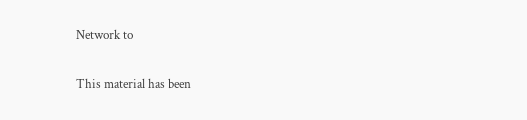Network to

This material has been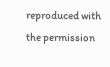reproduced with the permission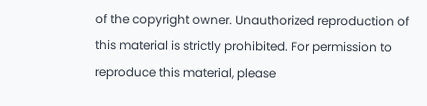of the copyright owner. Unauthorized reproduction of this material is strictly prohibited. For permission to reproduce this material, please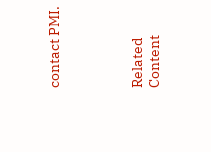contact PMI.




Related Content